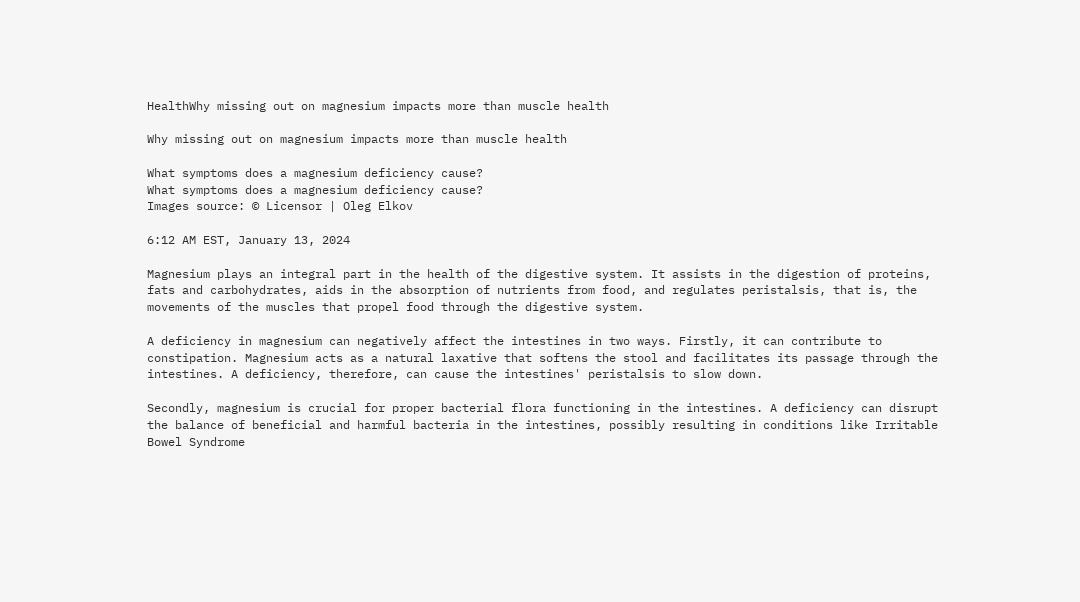HealthWhy missing out on magnesium impacts more than muscle health

Why missing out on magnesium impacts more than muscle health

What symptoms does a magnesium deficiency cause?
What symptoms does a magnesium deficiency cause?
Images source: © Licensor | Oleg Elkov

6:12 AM EST, January 13, 2024

Magnesium plays an integral part in the health of the digestive system. It assists in the digestion of proteins, fats and carbohydrates, aids in the absorption of nutrients from food, and regulates peristalsis, that is, the movements of the muscles that propel food through the digestive system.

A deficiency in magnesium can negatively affect the intestines in two ways. Firstly, it can contribute to constipation. Magnesium acts as a natural laxative that softens the stool and facilitates its passage through the intestines. A deficiency, therefore, can cause the intestines' peristalsis to slow down.

Secondly, magnesium is crucial for proper bacterial flora functioning in the intestines. A deficiency can disrupt the balance of beneficial and harmful bacteria in the intestines, possibly resulting in conditions like Irritable Bowel Syndrome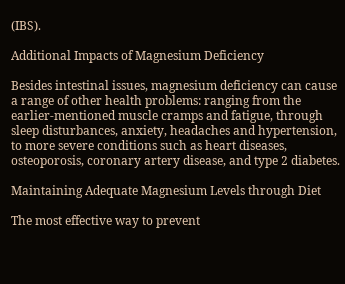(IBS).

Additional Impacts of Magnesium Deficiency

Besides intestinal issues, magnesium deficiency can cause a range of other health problems: ranging from the earlier-mentioned muscle cramps and fatigue, through sleep disturbances, anxiety, headaches and hypertension, to more severe conditions such as heart diseases, osteoporosis, coronary artery disease, and type 2 diabetes.

Maintaining Adequate Magnesium Levels through Diet

The most effective way to prevent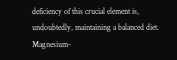deficiency of this crucial element is, undoubtedly, maintaining a balanced diet. Magnesium-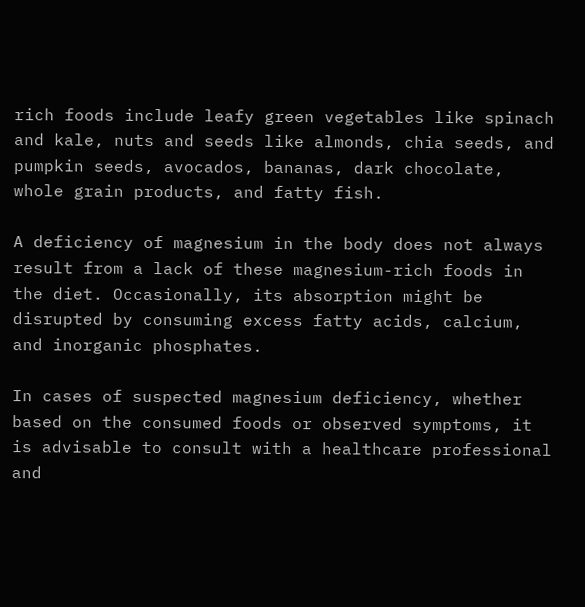rich foods include leafy green vegetables like spinach and kale, nuts and seeds like almonds, chia seeds, and pumpkin seeds, avocados, bananas, dark chocolate, whole grain products, and fatty fish.

A deficiency of magnesium in the body does not always result from a lack of these magnesium-rich foods in the diet. Occasionally, its absorption might be disrupted by consuming excess fatty acids, calcium, and inorganic phosphates.

In cases of suspected magnesium deficiency, whether based on the consumed foods or observed symptoms, it is advisable to consult with a healthcare professional and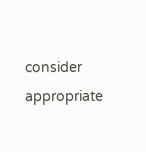consider appropriate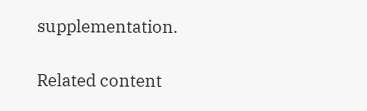supplementation.

Related content